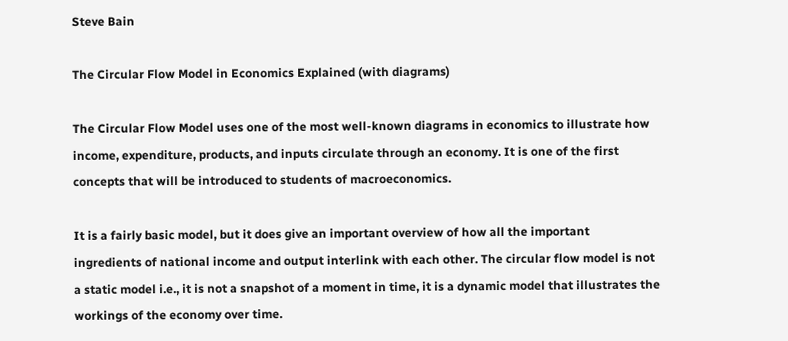Steve Bain

The Circular Flow Model in Economics Explained (with diagrams)

The Circular Flow Model uses one of the most well-known diagrams in economics to illustrate how income, expenditure, products, and inputs circulate through an economy. It is one of the first concepts that will be introduced to students of macroeconomics.

It is a fairly basic model, but it does give an important overview of how all the important ingredients of national income and output interlink with each other. The circular flow model is not a static model i.e., it is not a snapshot of a moment in time, it is a dynamic model that illustrates the workings of the economy over time.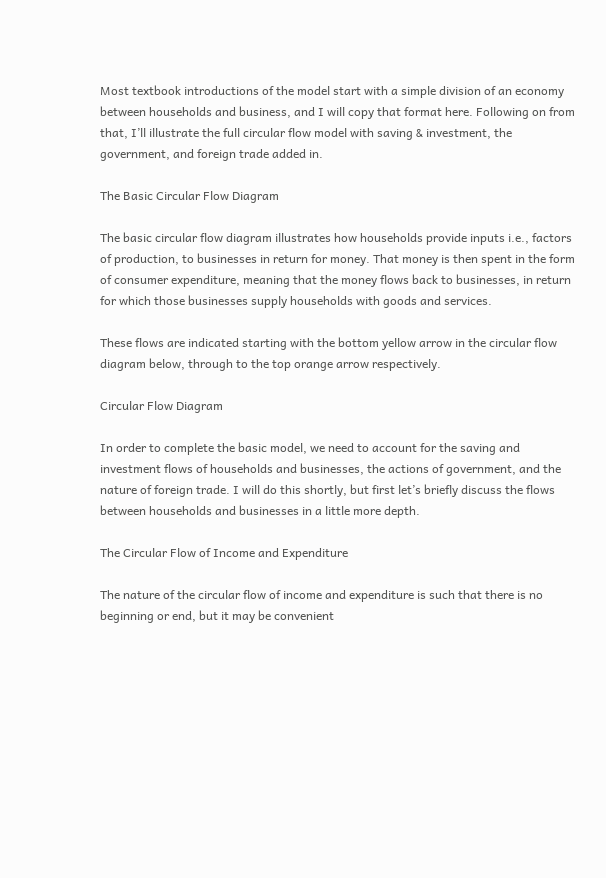Most textbook introductions of the model start with a simple division of an economy between households and business, and I will copy that format here. Following on from that, I’ll illustrate the full circular flow model with saving & investment, the government, and foreign trade added in.

The Basic Circular Flow Diagram

The basic circular flow diagram illustrates how households provide inputs i.e., factors of production, to businesses in return for money. That money is then spent in the form of consumer expenditure, meaning that the money flows back to businesses, in return for which those businesses supply households with goods and services.

These flows are indicated starting with the bottom yellow arrow in the circular flow diagram below, through to the top orange arrow respectively.

Circular Flow Diagram

In order to complete the basic model, we need to account for the saving and investment flows of households and businesses, the actions of government, and the nature of foreign trade. I will do this shortly, but first let’s briefly discuss the flows between households and businesses in a little more depth.

The Circular Flow of Income and Expenditure

The nature of the circular flow of income and expenditure is such that there is no beginning or end, but it may be convenient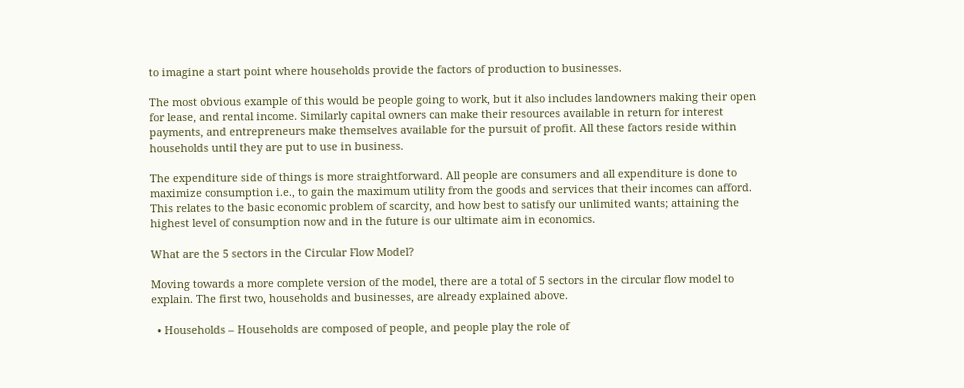to imagine a start point where households provide the factors of production to businesses.

The most obvious example of this would be people going to work, but it also includes landowners making their open for lease, and rental income. Similarly capital owners can make their resources available in return for interest payments, and entrepreneurs make themselves available for the pursuit of profit. All these factors reside within households until they are put to use in business.

The expenditure side of things is more straightforward. All people are consumers and all expenditure is done to maximize consumption i.e., to gain the maximum utility from the goods and services that their incomes can afford. This relates to the basic economic problem of scarcity, and how best to satisfy our unlimited wants; attaining the highest level of consumption now and in the future is our ultimate aim in economics.

What are the 5 sectors in the Circular Flow Model?

Moving towards a more complete version of the model, there are a total of 5 sectors in the circular flow model to explain. The first two, households and businesses, are already explained above.

  • Households – Households are composed of people, and people play the role of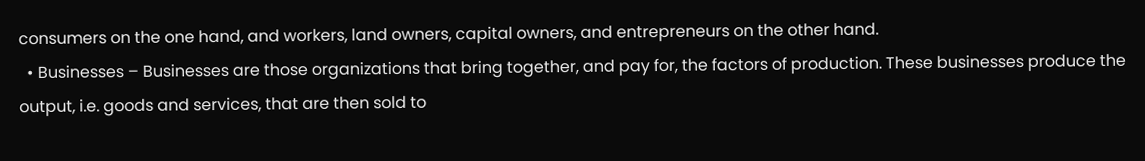consumers on the one hand, and workers, land owners, capital owners, and entrepreneurs on the other hand.
  • Businesses – Businesses are those organizations that bring together, and pay for, the factors of production. These businesses produce the output, i.e. goods and services, that are then sold to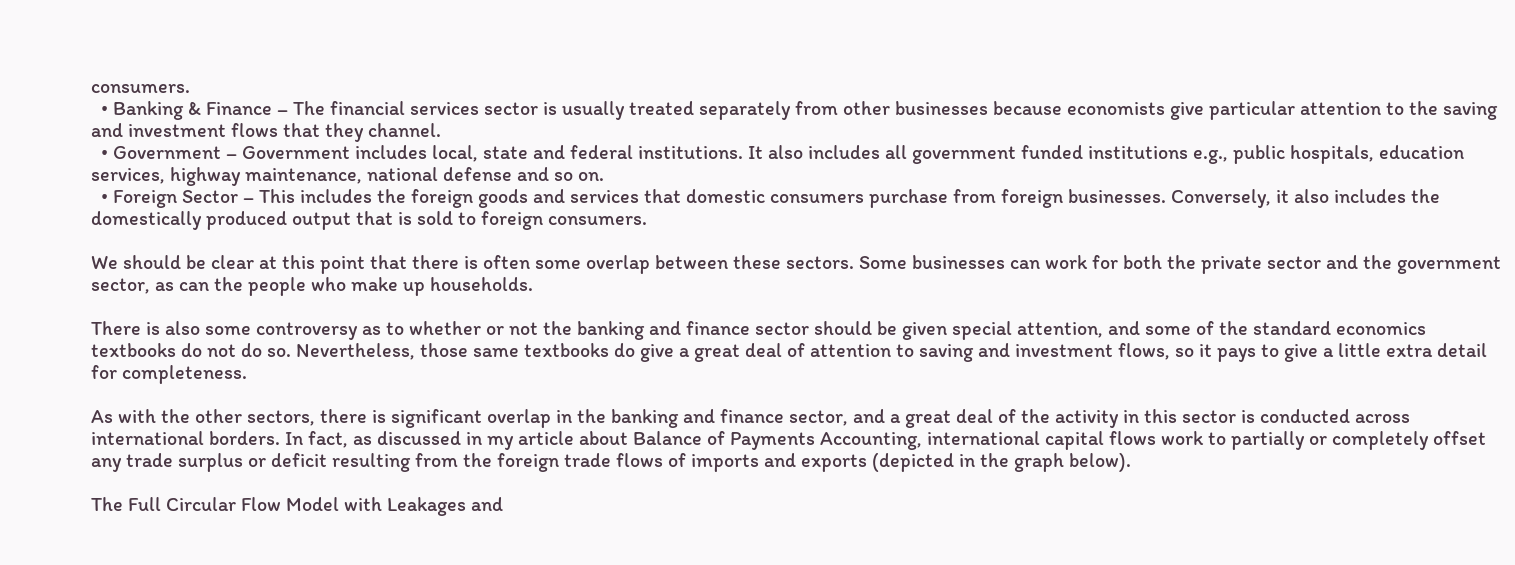consumers.
  • Banking & Finance – The financial services sector is usually treated separately from other businesses because economists give particular attention to the saving and investment flows that they channel.
  • Government – Government includes local, state and federal institutions. It also includes all government funded institutions e.g., public hospitals, education services, highway maintenance, national defense and so on.
  • Foreign Sector – This includes the foreign goods and services that domestic consumers purchase from foreign businesses. Conversely, it also includes the domestically produced output that is sold to foreign consumers.

We should be clear at this point that there is often some overlap between these sectors. Some businesses can work for both the private sector and the government sector, as can the people who make up households.

There is also some controversy as to whether or not the banking and finance sector should be given special attention, and some of the standard economics textbooks do not do so. Nevertheless, those same textbooks do give a great deal of attention to saving and investment flows, so it pays to give a little extra detail for completeness.

As with the other sectors, there is significant overlap in the banking and finance sector, and a great deal of the activity in this sector is conducted across international borders. In fact, as discussed in my article about Balance of Payments Accounting, international capital flows work to partially or completely offset any trade surplus or deficit resulting from the foreign trade flows of imports and exports (depicted in the graph below).

The Full Circular Flow Model with Leakages and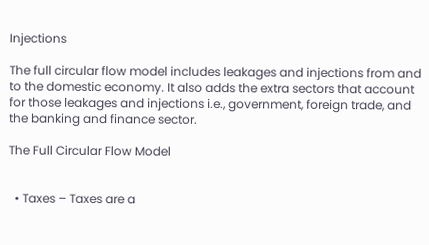Injections

The full circular flow model includes leakages and injections from and to the domestic economy. It also adds the extra sectors that account for those leakages and injections i.e., government, foreign trade, and the banking and finance sector.

The Full Circular Flow Model


  • Taxes – Taxes are a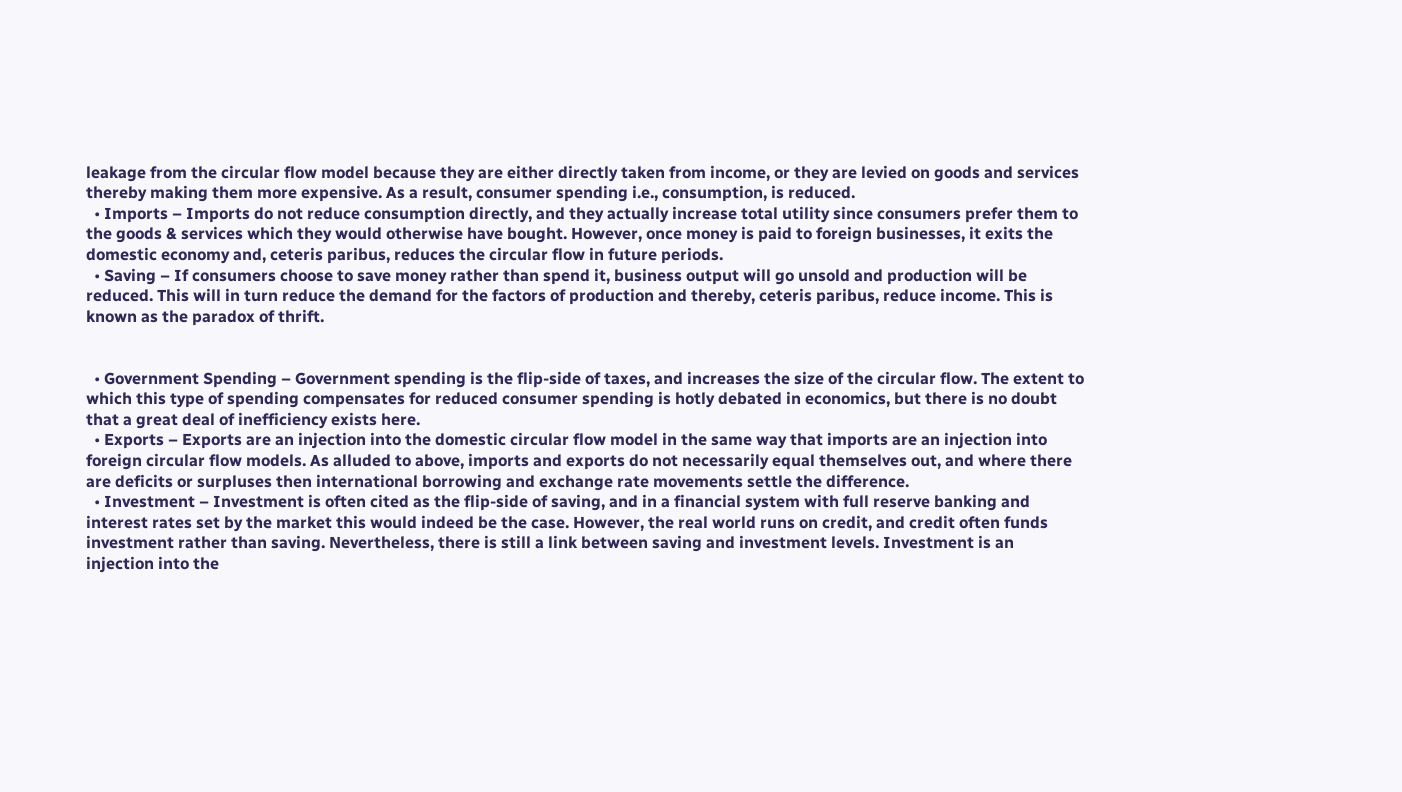leakage from the circular flow model because they are either directly taken from income, or they are levied on goods and services thereby making them more expensive. As a result, consumer spending i.e., consumption, is reduced.
  • Imports – Imports do not reduce consumption directly, and they actually increase total utility since consumers prefer them to the goods & services which they would otherwise have bought. However, once money is paid to foreign businesses, it exits the domestic economy and, ceteris paribus, reduces the circular flow in future periods.
  • Saving – If consumers choose to save money rather than spend it, business output will go unsold and production will be reduced. This will in turn reduce the demand for the factors of production and thereby, ceteris paribus, reduce income. This is known as the paradox of thrift.


  • Government Spending – Government spending is the flip-side of taxes, and increases the size of the circular flow. The extent to which this type of spending compensates for reduced consumer spending is hotly debated in economics, but there is no doubt that a great deal of inefficiency exists here.
  • Exports – Exports are an injection into the domestic circular flow model in the same way that imports are an injection into foreign circular flow models. As alluded to above, imports and exports do not necessarily equal themselves out, and where there are deficits or surpluses then international borrowing and exchange rate movements settle the difference.
  • Investment – Investment is often cited as the flip-side of saving, and in a financial system with full reserve banking and interest rates set by the market this would indeed be the case. However, the real world runs on credit, and credit often funds investment rather than saving. Nevertheless, there is still a link between saving and investment levels. Investment is an injection into the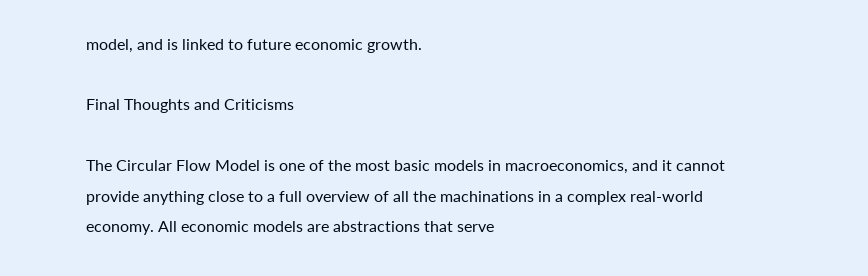model, and is linked to future economic growth.

Final Thoughts and Criticisms

The Circular Flow Model is one of the most basic models in macroeconomics, and it cannot provide anything close to a full overview of all the machinations in a complex real-world economy. All economic models are abstractions that serve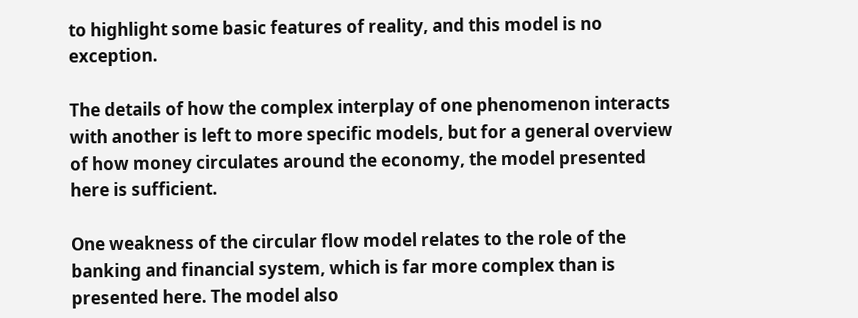to highlight some basic features of reality, and this model is no exception.

The details of how the complex interplay of one phenomenon interacts with another is left to more specific models, but for a general overview of how money circulates around the economy, the model presented here is sufficient.

One weakness of the circular flow model relates to the role of the banking and financial system, which is far more complex than is presented here. The model also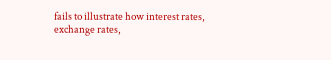fails to illustrate how interest rates, exchange rates,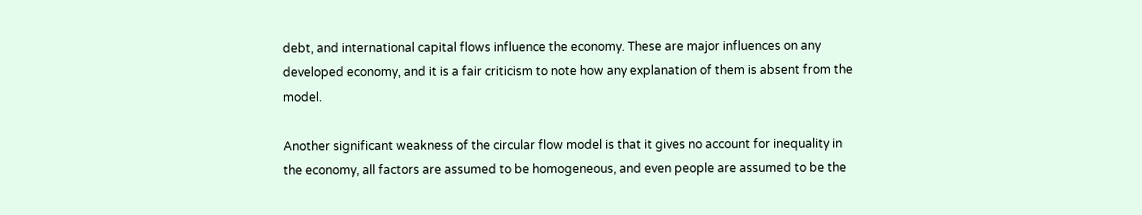debt, and international capital flows influence the economy. These are major influences on any developed economy, and it is a fair criticism to note how any explanation of them is absent from the model.

Another significant weakness of the circular flow model is that it gives no account for inequality in the economy, all factors are assumed to be homogeneous, and even people are assumed to be the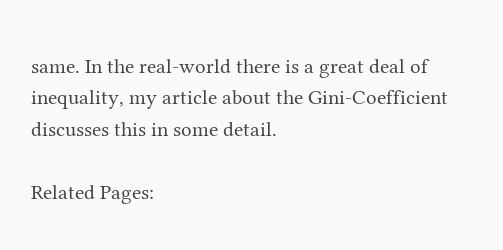same. In the real-world there is a great deal of inequality, my article about the Gini-Coefficient discusses this in some detail.

Related Pages: